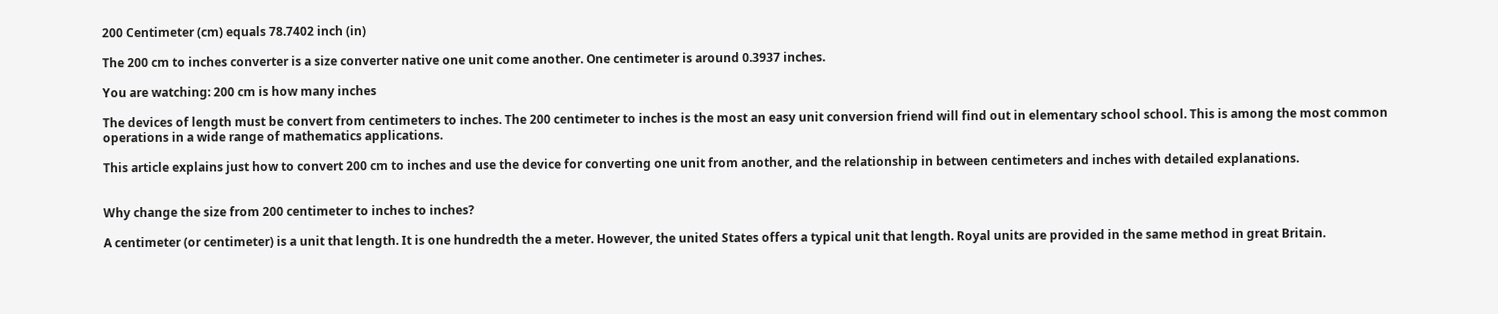200 Centimeter (cm) equals 78.7402 inch (in)

The 200 cm to inches converter is a size converter native one unit come another. One centimeter is around 0.3937 inches.

You are watching: 200 cm is how many inches

The devices of length must be convert from centimeters to inches. The 200 centimeter to inches is the most an easy unit conversion friend will find out in elementary school school. This is among the most common operations in a wide range of mathematics applications.

This article explains just how to convert 200 cm to inches and use the device for converting one unit from another, and the relationship in between centimeters and inches with detailed explanations.


Why change the size from 200 centimeter to inches to inches?

A centimeter (or centimeter) is a unit that length. It is one hundredth the a meter. However, the united States offers a typical unit that length. Royal units are provided in the same method in great Britain.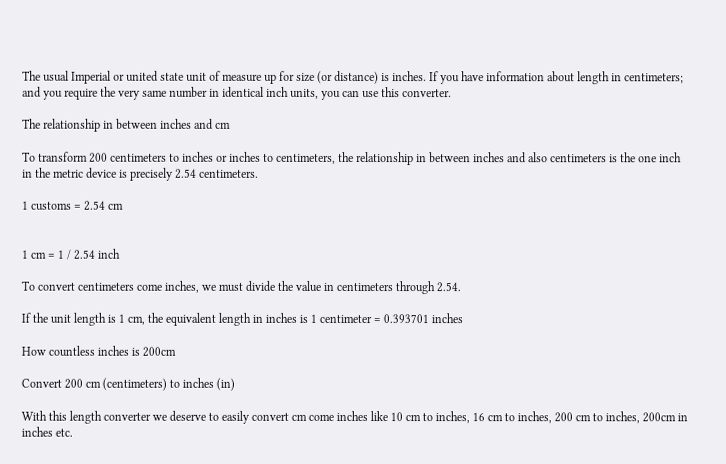The usual Imperial or united state unit of measure up for size (or distance) is inches. If you have information about length in centimeters; and you require the very same number in identical inch units, you can use this converter.

The relationship in between inches and cm

To transform 200 centimeters to inches or inches to centimeters, the relationship in between inches and also centimeters is the one inch in the metric device is precisely 2.54 centimeters.

1 customs = 2.54 cm


1 cm = 1 / 2.54 inch

To convert centimeters come inches, we must divide the value in centimeters through 2.54.

If the unit length is 1 cm, the equivalent length in inches is 1 centimeter = 0.393701 inches

How countless inches is 200cm

Convert 200 cm (centimeters) to inches (in)

With this length converter we deserve to easily convert cm come inches like 10 cm to inches, 16 cm to inches, 200 cm to inches, 200cm in inches etc.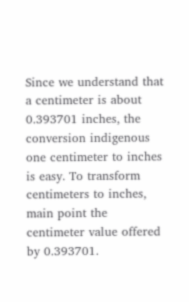Since we understand that a centimeter is about 0.393701 inches, the conversion indigenous one centimeter to inches is easy. To transform centimeters to inches, main point the centimeter value offered by 0.393701.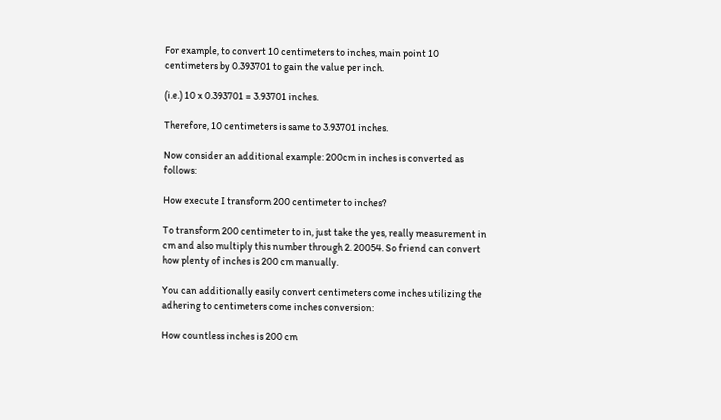For example, to convert 10 centimeters to inches, main point 10 centimeters by 0.393701 to gain the value per inch.

(i.e.) 10 x 0.393701 = 3.93701 inches.

Therefore, 10 centimeters is same to 3.93701 inches.

Now consider an additional example: 200cm in inches is converted as follows:

How execute I transform 200 centimeter to inches?

To transform 200 centimeter to in, just take the yes, really measurement in cm and also multiply this number through 2. 20054. So friend can convert how plenty of inches is 200 cm manually.

You can additionally easily convert centimeters come inches utilizing the adhering to centimeters come inches conversion:

How countless inches is 200 cm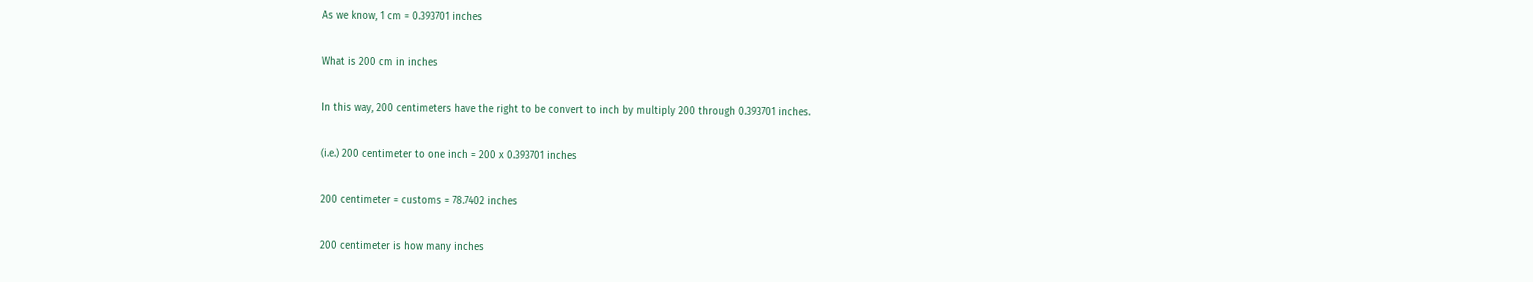As we know, 1 cm = 0.393701 inches

What is 200 cm in inches

In this way, 200 centimeters have the right to be convert to inch by multiply 200 through 0.393701 inches.

(i.e.) 200 centimeter to one inch = 200 x 0.393701 inches

200 centimeter = customs = 78.7402 inches

200 centimeter is how many inches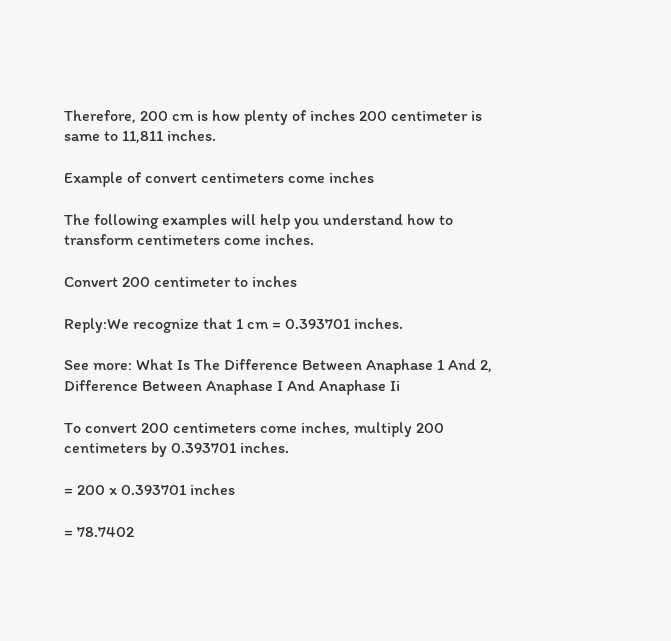Therefore, 200 cm is how plenty of inches 200 centimeter is same to 11,811 inches.

Example of convert centimeters come inches

The following examples will help you understand how to transform centimeters come inches.

Convert 200 centimeter to inches

Reply:We recognize that 1 cm = 0.393701 inches.

See more: What Is The Difference Between Anaphase 1 And 2, Difference Between Anaphase I And Anaphase Ii

To convert 200 centimeters come inches, multiply 200 centimeters by 0.393701 inches.

= 200 x 0.393701 inches

= 78.7402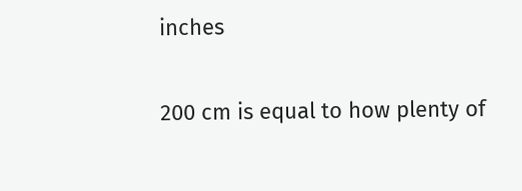inches

200 cm is equal to how plenty of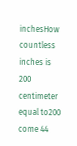inchesHow countless inches is 200 centimeter equal to200 come 44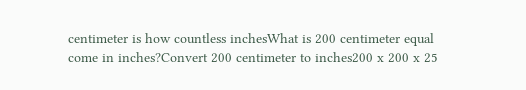centimeter is how countless inchesWhat is 200 centimeter equal come in inches?Convert 200 centimeter to inches200 x 200 x 25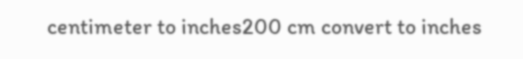centimeter to inches200 cm convert to inches